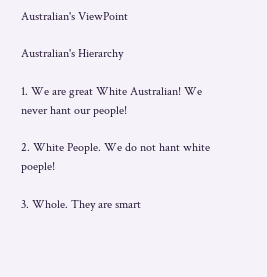Australian's ViewPoint

Australian's Hierarchy

1. We are great White Australian! We never hant our people!

2. White People. We do not hant white poeple!

3. Whole. They are smart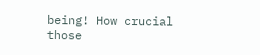being! How crucial those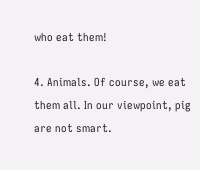who eat them!

4. Animals. Of course, we eat them all. In our viewpoint, pig are not smart.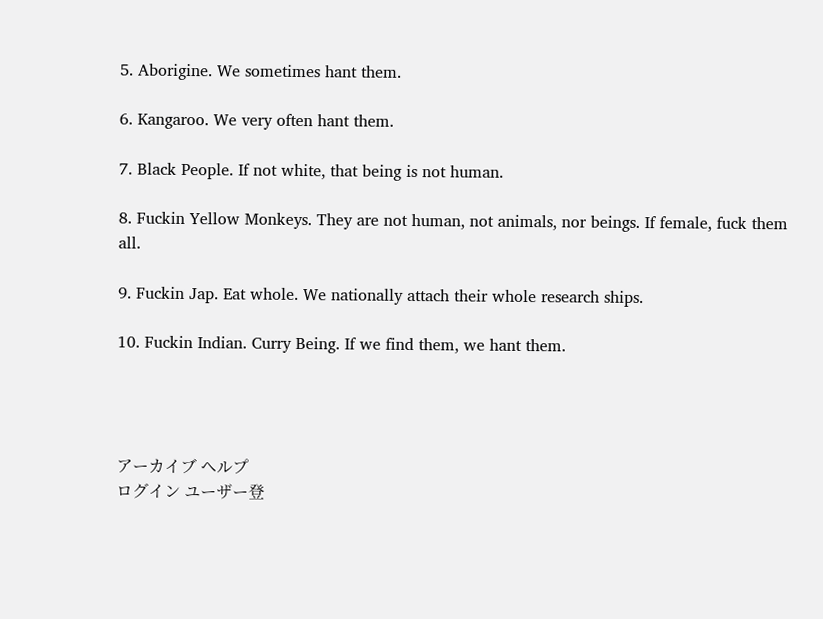5. Aborigine. We sometimes hant them.

6. Kangaroo. We very often hant them.

7. Black People. If not white, that being is not human.

8. Fuckin Yellow Monkeys. They are not human, not animals, nor beings. If female, fuck them all.

9. Fuckin Jap. Eat whole. We nationally attach their whole research ships.

10. Fuckin Indian. Curry Being. If we find them, we hant them.




アーカイブ ヘルプ
ログイン ユーザー登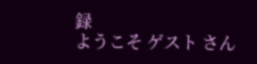録
ようこそ ゲスト さん